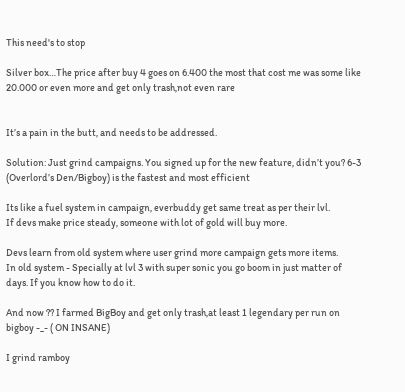This need's to stop

Silver box…The price after buy 4 goes on 6.400 the most that cost me was some like 20.000 or even more and get only trash,not even rare


It’s a pain in the butt, and needs to be addressed.

Solution: Just grind campaigns. You signed up for the new feature, didn’t you? 6-3 (Overlord’s Den/Bigboy) is the fastest and most efficient

Its like a fuel system in campaign, everbuddy get same treat as per their lvl.
If devs make price steady, someone with lot of gold will buy more.

Devs learn from old system where user grind more campaign gets more items.
In old system - Specially at lvl 3 with super sonic you go boom in just matter of days. If you know how to do it.

And now ?? I farmed BigBoy and get only trash,at least 1 legendary per run on bigboy -_- ( ON INSANE)

I grind ramboy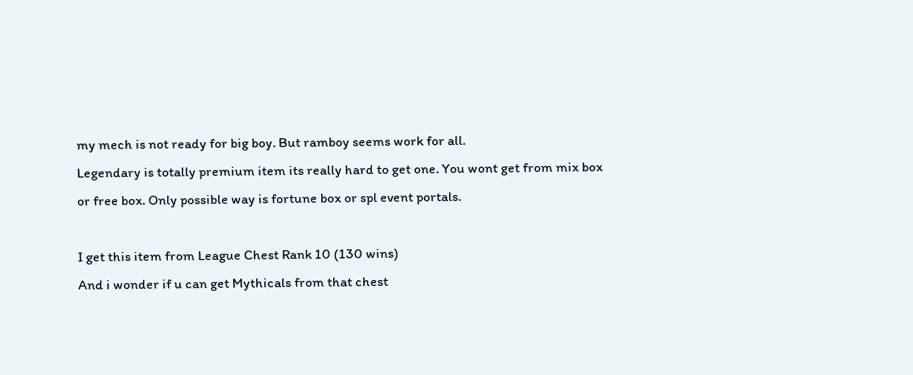my mech is not ready for big boy. But ramboy seems work for all.
Legendary is totally premium item its really hard to get one. You wont get from mix box or free box. Only possible way is fortune box or spl event portals.

I get this item from League Chest Rank 10 (130 wins)
And i wonder if u can get Mythicals from that chest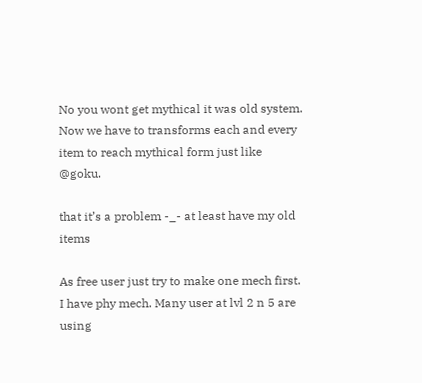No you wont get mythical it was old system.
Now we have to transforms each and every item to reach mythical form just like @goku.

that it’s a problem -_- at least have my old items

As free user just try to make one mech first.
I have phy mech. Many user at lvl 2 n 5 are using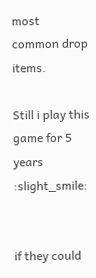most common drop items.

Still i play this game for 5 years :slight_smile:


if they could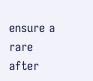ensure a rare after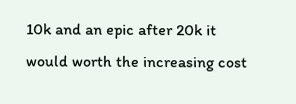10k and an epic after 20k it would worth the increasing cost